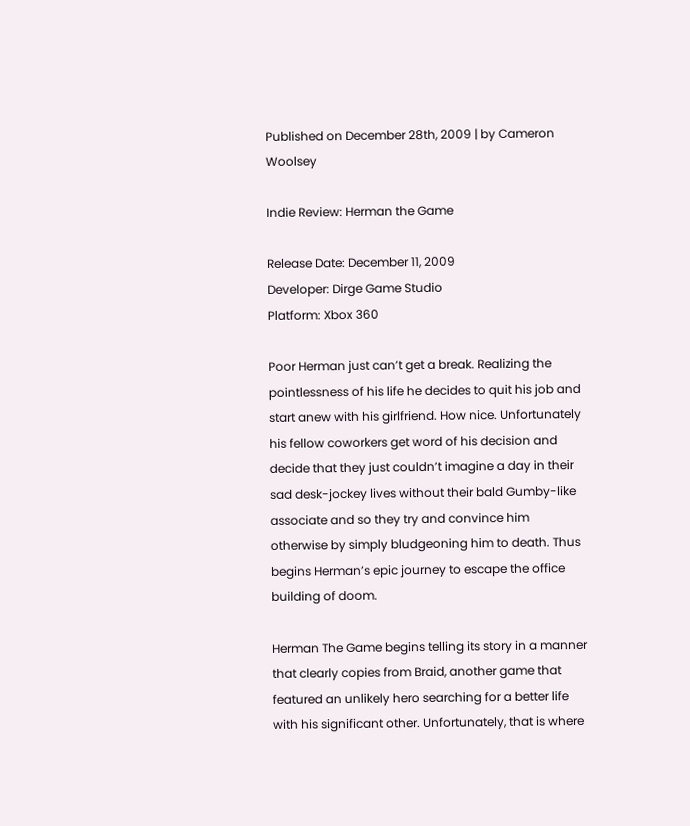Published on December 28th, 2009 | by Cameron Woolsey

Indie Review: Herman the Game

Release Date: December 11, 2009
Developer: Dirge Game Studio
Platform: Xbox 360

Poor Herman just can’t get a break. Realizing the pointlessness of his life he decides to quit his job and start anew with his girlfriend. How nice. Unfortunately his fellow coworkers get word of his decision and decide that they just couldn’t imagine a day in their sad desk-jockey lives without their bald Gumby-like associate and so they try and convince him otherwise by simply bludgeoning him to death. Thus begins Herman’s epic journey to escape the office building of doom.

Herman The Game begins telling its story in a manner that clearly copies from Braid, another game that featured an unlikely hero searching for a better life with his significant other. Unfortunately, that is where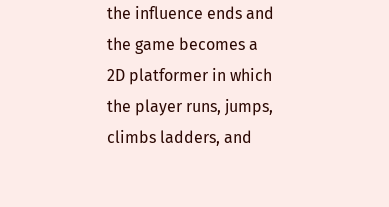the influence ends and the game becomes a 2D platformer in which the player runs, jumps, climbs ladders, and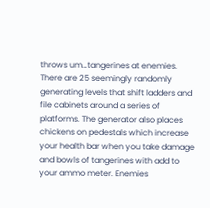throws um…tangerines at enemies. There are 25 seemingly randomly generating levels that shift ladders and file cabinets around a series of platforms. The generator also places chickens on pedestals which increase your health bar when you take damage and bowls of tangerines with add to your ammo meter. Enemies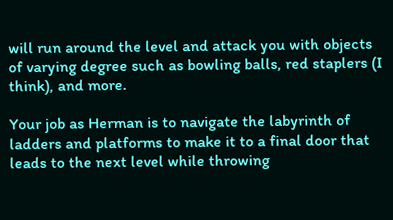will run around the level and attack you with objects of varying degree such as bowling balls, red staplers (I think), and more.

Your job as Herman is to navigate the labyrinth of ladders and platforms to make it to a final door that leads to the next level while throwing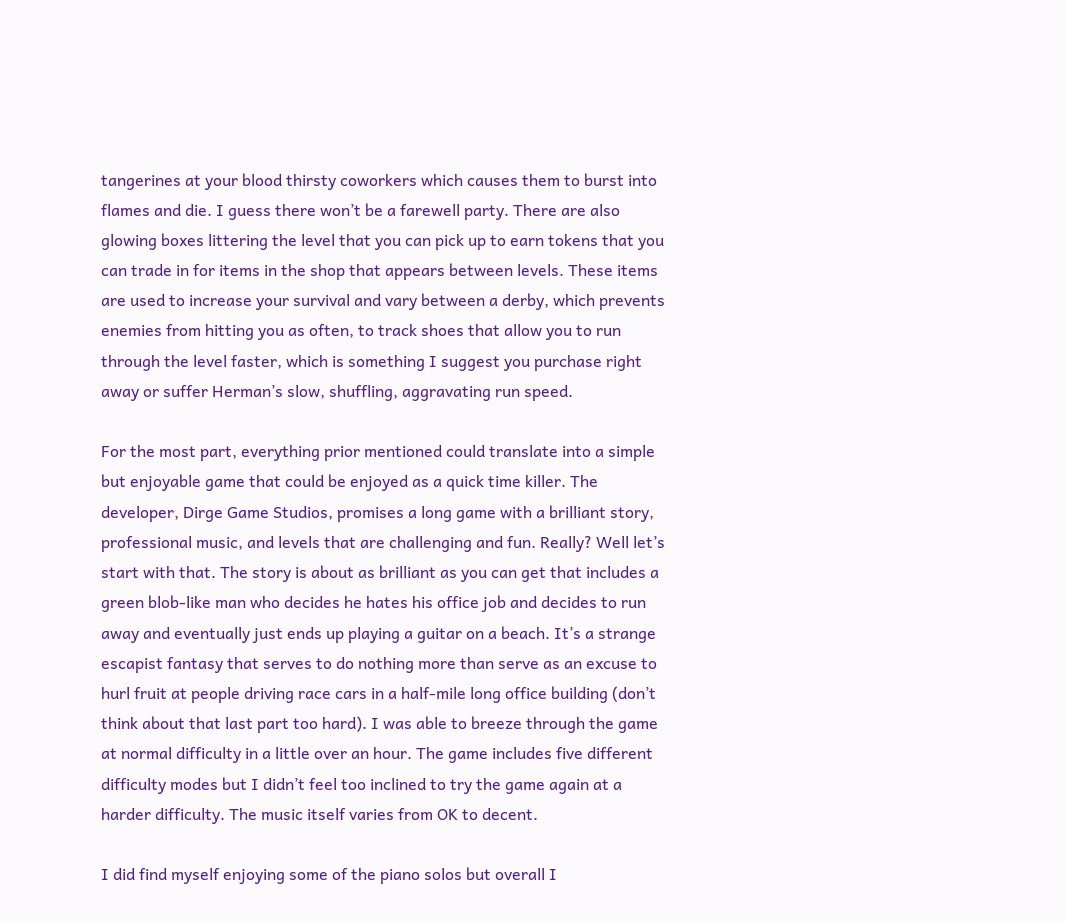tangerines at your blood thirsty coworkers which causes them to burst into flames and die. I guess there won’t be a farewell party. There are also glowing boxes littering the level that you can pick up to earn tokens that you can trade in for items in the shop that appears between levels. These items are used to increase your survival and vary between a derby, which prevents enemies from hitting you as often, to track shoes that allow you to run through the level faster, which is something I suggest you purchase right away or suffer Herman’s slow, shuffling, aggravating run speed.

For the most part, everything prior mentioned could translate into a simple but enjoyable game that could be enjoyed as a quick time killer. The developer, Dirge Game Studios, promises a long game with a brilliant story, professional music, and levels that are challenging and fun. Really? Well let’s start with that. The story is about as brilliant as you can get that includes a green blob-like man who decides he hates his office job and decides to run away and eventually just ends up playing a guitar on a beach. It’s a strange escapist fantasy that serves to do nothing more than serve as an excuse to hurl fruit at people driving race cars in a half-mile long office building (don’t think about that last part too hard). I was able to breeze through the game at normal difficulty in a little over an hour. The game includes five different difficulty modes but I didn’t feel too inclined to try the game again at a harder difficulty. The music itself varies from OK to decent.

I did find myself enjoying some of the piano solos but overall I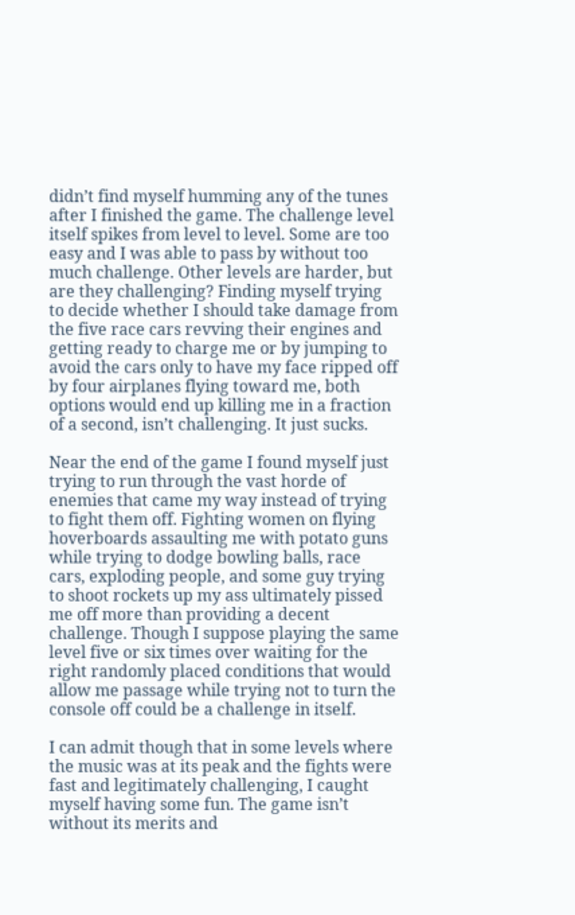didn’t find myself humming any of the tunes after I finished the game. The challenge level itself spikes from level to level. Some are too easy and I was able to pass by without too much challenge. Other levels are harder, but are they challenging? Finding myself trying to decide whether I should take damage from the five race cars revving their engines and getting ready to charge me or by jumping to avoid the cars only to have my face ripped off by four airplanes flying toward me, both options would end up killing me in a fraction of a second, isn’t challenging. It just sucks.

Near the end of the game I found myself just trying to run through the vast horde of enemies that came my way instead of trying to fight them off. Fighting women on flying hoverboards assaulting me with potato guns while trying to dodge bowling balls, race cars, exploding people, and some guy trying to shoot rockets up my ass ultimately pissed me off more than providing a decent challenge. Though I suppose playing the same level five or six times over waiting for the right randomly placed conditions that would allow me passage while trying not to turn the console off could be a challenge in itself.

I can admit though that in some levels where the music was at its peak and the fights were fast and legitimately challenging, I caught myself having some fun. The game isn’t without its merits and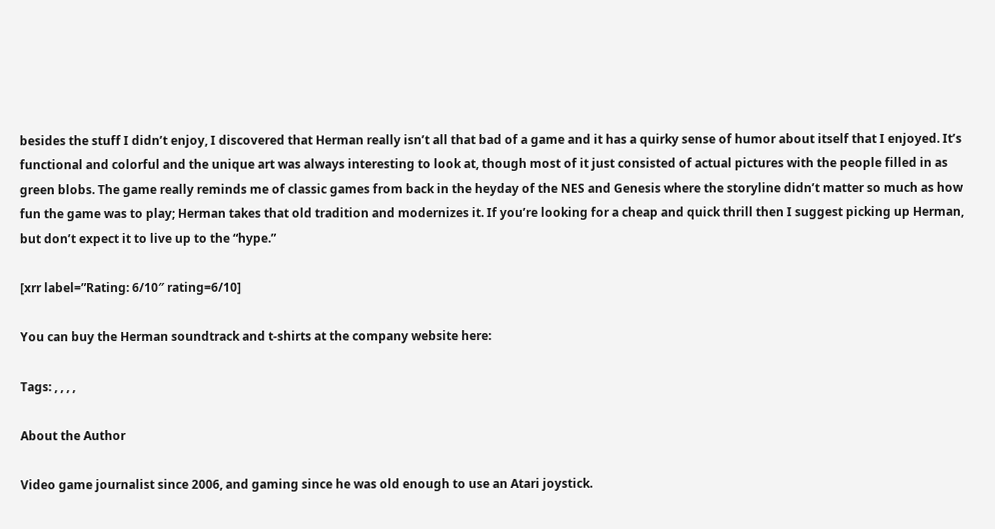besides the stuff I didn’t enjoy, I discovered that Herman really isn’t all that bad of a game and it has a quirky sense of humor about itself that I enjoyed. It’s functional and colorful and the unique art was always interesting to look at, though most of it just consisted of actual pictures with the people filled in as green blobs. The game really reminds me of classic games from back in the heyday of the NES and Genesis where the storyline didn’t matter so much as how fun the game was to play; Herman takes that old tradition and modernizes it. If you’re looking for a cheap and quick thrill then I suggest picking up Herman, but don’t expect it to live up to the “hype.”

[xrr label=”Rating: 6/10″ rating=6/10]

You can buy the Herman soundtrack and t-shirts at the company website here:

Tags: , , , ,

About the Author

Video game journalist since 2006, and gaming since he was old enough to use an Atari joystick.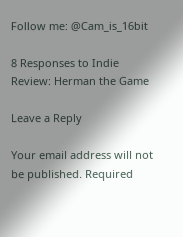Follow me: @Cam_is_16bit

8 Responses to Indie Review: Herman the Game

Leave a Reply

Your email address will not be published. Required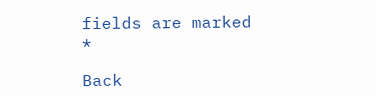fields are marked *

Back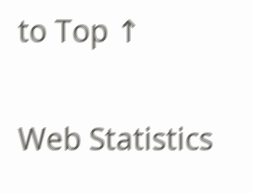to Top ↑

Web Statistics